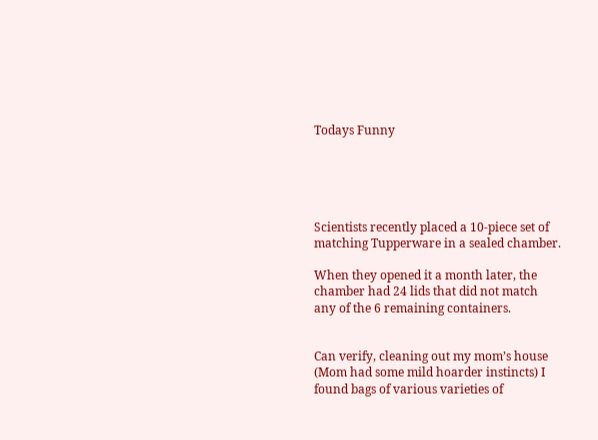Todays Funny





Scientists recently placed a 10-piece set of matching Tupperware in a sealed chamber.

When they opened it a month later, the chamber had 24 lids that did not match any of the 6 remaining containers.


Can verify, cleaning out my mom’s house (Mom had some mild hoarder instincts) I found bags of various varieties of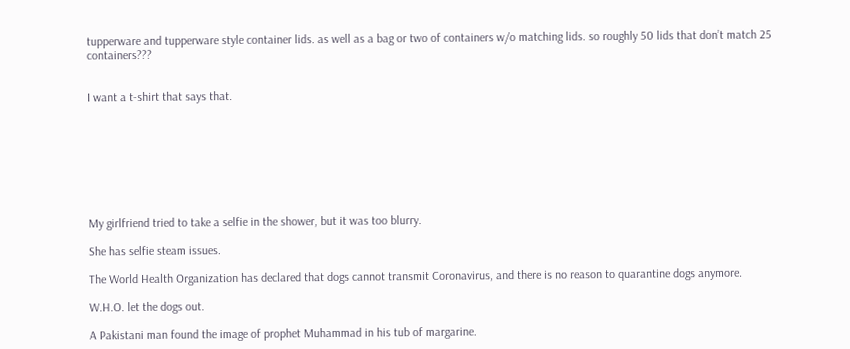tupperware and tupperware style container lids. as well as a bag or two of containers w/o matching lids. so roughly 50 lids that don’t match 25 containers???


I want a t-shirt that says that.








My girlfriend tried to take a selfie in the shower, but it was too blurry.

She has selfie steam issues.

The World Health Organization has declared that dogs cannot transmit Coronavirus, and there is no reason to quarantine dogs anymore.

W.H.O. let the dogs out.

A Pakistani man found the image of prophet Muhammad in his tub of margarine.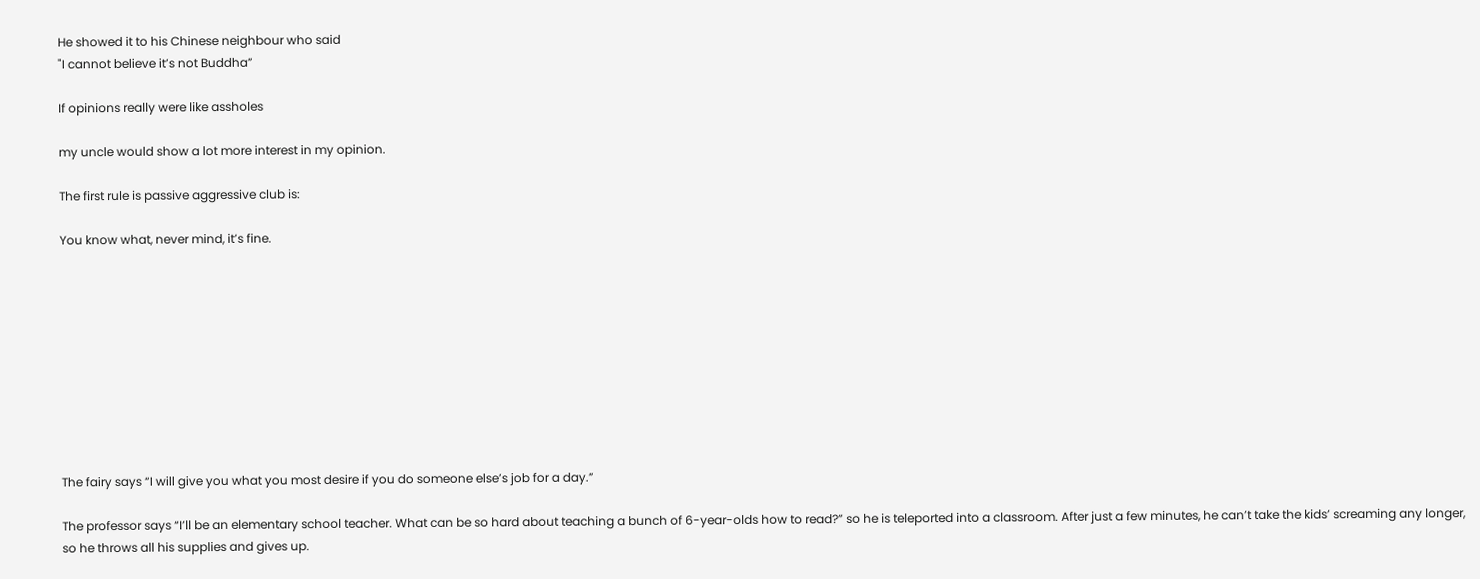He showed it to his Chinese neighbour who said
"I cannot believe it’s not Buddha”

If opinions really were like assholes

my uncle would show a lot more interest in my opinion.

The first rule is passive aggressive club is:

You know what, never mind, it’s fine.










The fairy says “I will give you what you most desire if you do someone else’s job for a day.”

The professor says “I’ll be an elementary school teacher. What can be so hard about teaching a bunch of 6-year-olds how to read?” so he is teleported into a classroom. After just a few minutes, he can’t take the kids’ screaming any longer, so he throws all his supplies and gives up.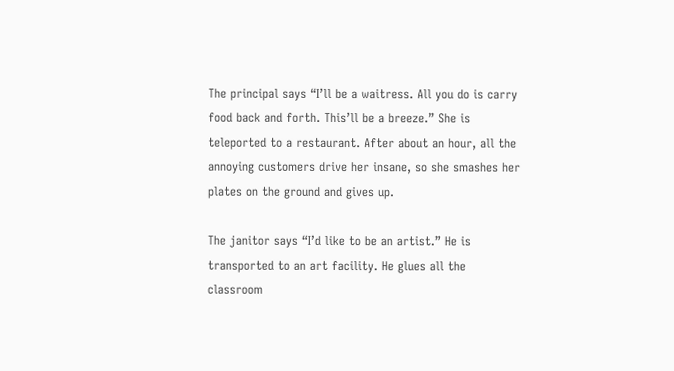The principal says “I’ll be a waitress. All you do is carry food back and forth. This’ll be a breeze.” She is teleported to a restaurant. After about an hour, all the annoying customers drive her insane, so she smashes her plates on the ground and gives up.

The janitor says “I’d like to be an artist.” He is transported to an art facility. He glues all the classroom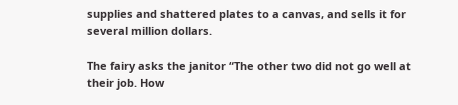supplies and shattered plates to a canvas, and sells it for several million dollars.

The fairy asks the janitor “The other two did not go well at their job. How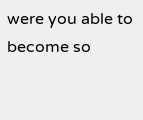were you able to become so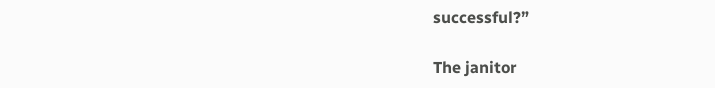successful?”

The janitor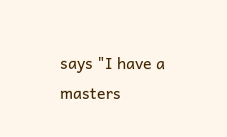says "I have a masters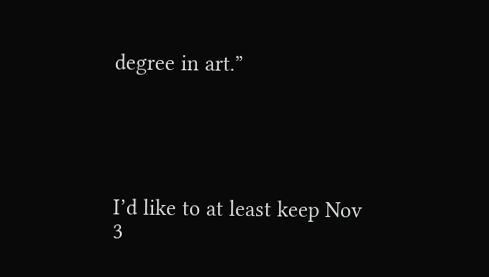degree in art.”





I’d like to at least keep Nov 3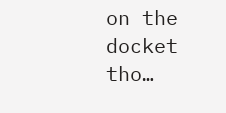on the docket tho…